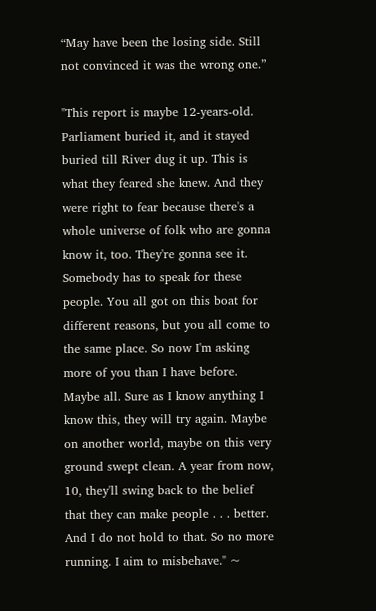“May have been the losing side. Still not convinced it was the wrong one.”

"This report is maybe 12-years-old. Parliament buried it, and it stayed buried till River dug it up. This is what they feared she knew. And they were right to fear because there's a whole universe of folk who are gonna know it, too. They're gonna see it. Somebody has to speak for these people. You all got on this boat for different reasons, but you all come to the same place. So now I'm asking more of you than I have before. Maybe all. Sure as I know anything I know this, they will try again. Maybe on another world, maybe on this very ground swept clean. A year from now, 10, they'll swing back to the belief that they can make people . . . better. And I do not hold to that. So no more running. I aim to misbehave." ~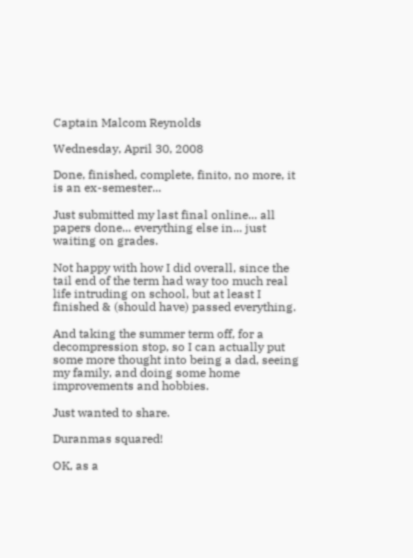Captain Malcom Reynolds

Wednesday, April 30, 2008

Done, finished, complete, finito, no more, it is an ex-semester...

Just submitted my last final online... all papers done... everything else in... just waiting on grades.

Not happy with how I did overall, since the tail end of the term had way too much real life intruding on school, but at least I finished & (should have) passed everything.

And taking the summer term off, for a decompression stop, so I can actually put some more thought into being a dad, seeing my family, and doing some home improvements and hobbies.

Just wanted to share.

Duranmas squared!

OK, as a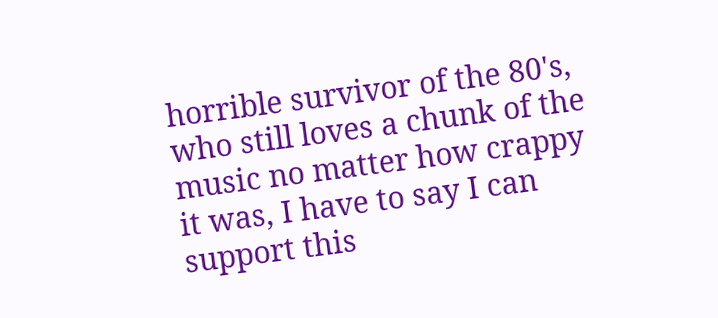horrible survivor of the 80's, who still loves a chunk of the music no matter how crappy it was, I have to say I can support this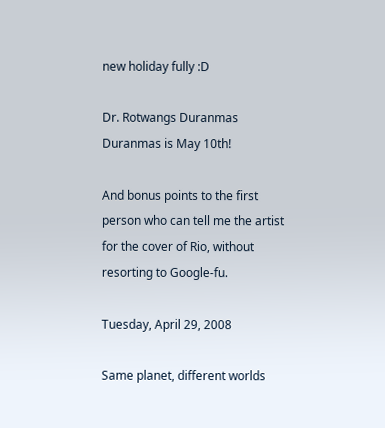new holiday fully :D

Dr. Rotwangs Duranmas Duranmas is May 10th!

And bonus points to the first person who can tell me the artist for the cover of Rio, without resorting to Google-fu.

Tuesday, April 29, 2008

Same planet, different worlds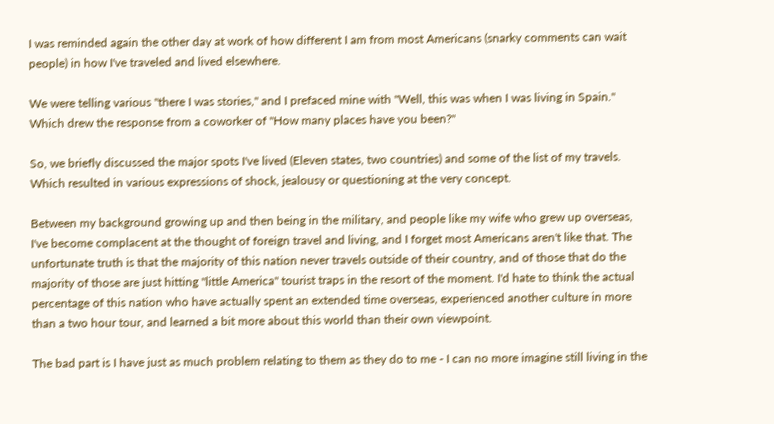I was reminded again the other day at work of how different I am from most Americans (snarky comments can wait people) in how I've traveled and lived elsewhere.

We were telling various "there I was stories," and I prefaced mine with "Well, this was when I was living in Spain." Which drew the response from a coworker of "How many places have you been?"

So, we briefly discussed the major spots I've lived (Eleven states, two countries) and some of the list of my travels. Which resulted in various expressions of shock, jealousy or questioning at the very concept.

Between my background growing up and then being in the military, and people like my wife who grew up overseas, I've become complacent at the thought of foreign travel and living, and I forget most Americans aren't like that. The unfortunate truth is that the majority of this nation never travels outside of their country, and of those that do the majority of those are just hitting "little America" tourist traps in the resort of the moment. I'd hate to think the actual percentage of this nation who have actually spent an extended time overseas, experienced another culture in more than a two hour tour, and learned a bit more about this world than their own viewpoint.

The bad part is I have just as much problem relating to them as they do to me - I can no more imagine still living in the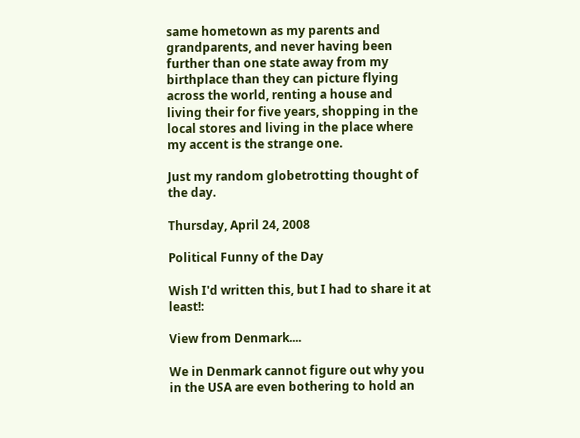same hometown as my parents and grandparents, and never having been further than one state away from my birthplace than they can picture flying across the world, renting a house and living their for five years, shopping in the local stores and living in the place where my accent is the strange one.

Just my random globetrotting thought of the day.

Thursday, April 24, 2008

Political Funny of the Day

Wish I'd written this, but I had to share it at least!:

View from Denmark....

We in Denmark cannot figure out why you in the USA are even bothering to hold an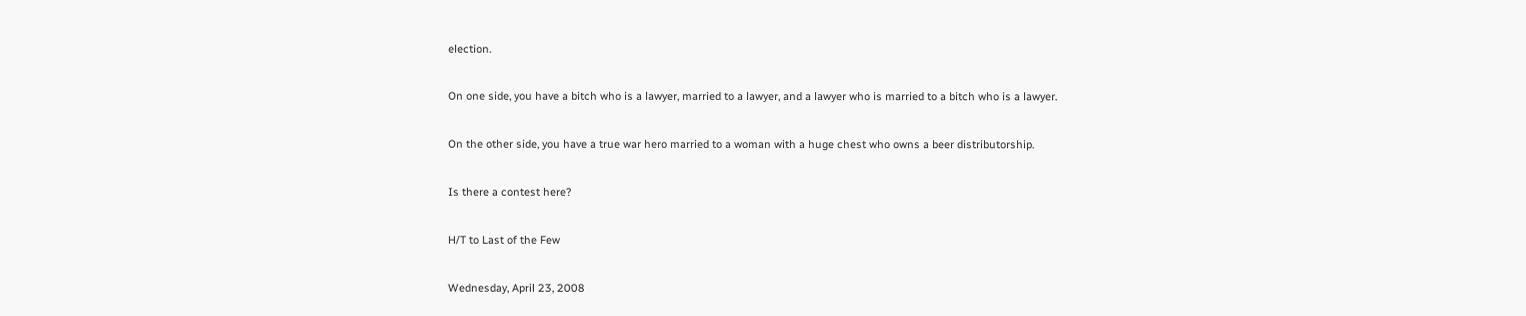election.

On one side, you have a bitch who is a lawyer, married to a lawyer, and a lawyer who is married to a bitch who is a lawyer.

On the other side, you have a true war hero married to a woman with a huge chest who owns a beer distributorship.

Is there a contest here?

H/T to Last of the Few

Wednesday, April 23, 2008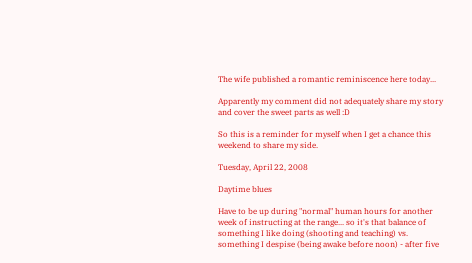The wife published a romantic reminiscence here today...

Apparently my comment did not adequately share my story and cover the sweet parts as well :D

So this is a reminder for myself when I get a chance this weekend to share my side.

Tuesday, April 22, 2008

Daytime blues

Have to be up during "normal" human hours for another week of instructing at the range... so it's that balance of something I like doing (shooting and teaching) vs. something I despise (being awake before noon) - after five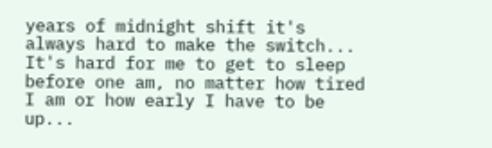years of midnight shift it's always hard to make the switch... It's hard for me to get to sleep before one am, no matter how tired I am or how early I have to be up...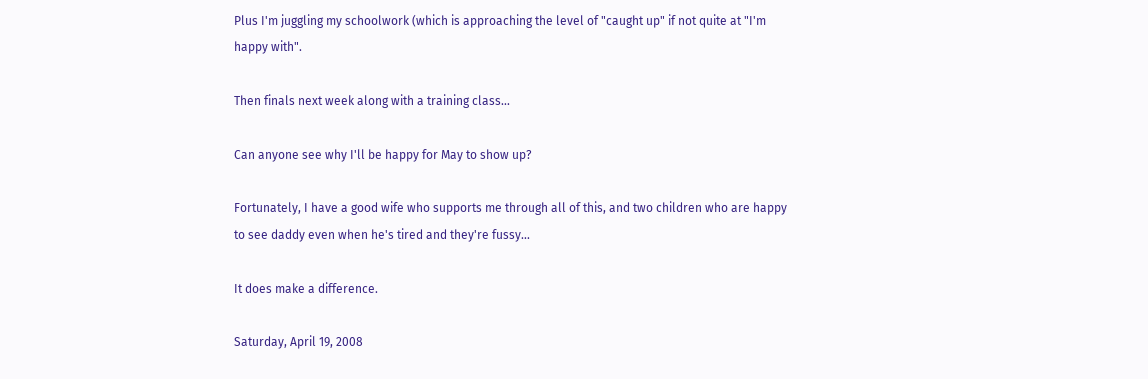Plus I'm juggling my schoolwork (which is approaching the level of "caught up" if not quite at "I'm happy with".

Then finals next week along with a training class...

Can anyone see why I'll be happy for May to show up?

Fortunately, I have a good wife who supports me through all of this, and two children who are happy to see daddy even when he's tired and they're fussy...

It does make a difference.

Saturday, April 19, 2008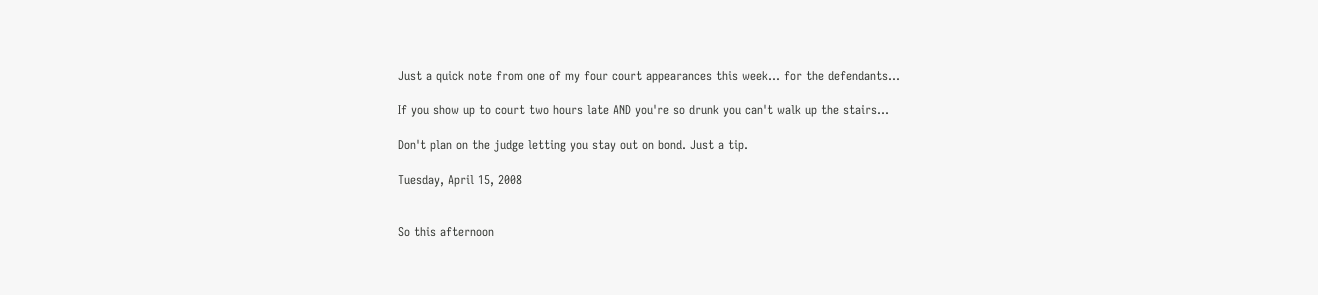Just a quick note from one of my four court appearances this week... for the defendants...

If you show up to court two hours late AND you're so drunk you can't walk up the stairs...

Don't plan on the judge letting you stay out on bond. Just a tip.

Tuesday, April 15, 2008


So this afternoon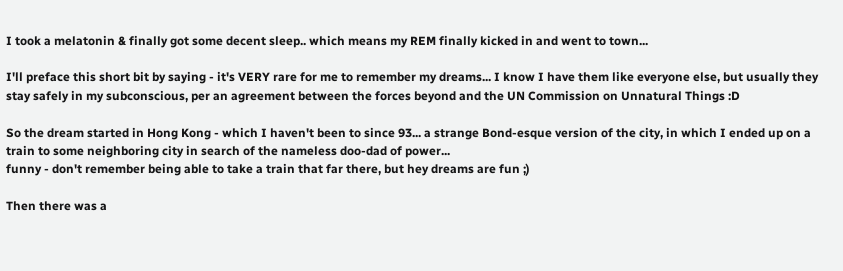I took a melatonin & finally got some decent sleep.. which means my REM finally kicked in and went to town...

I'll preface this short bit by saying - it's VERY rare for me to remember my dreams... I know I have them like everyone else, but usually they stay safely in my subconscious, per an agreement between the forces beyond and the UN Commission on Unnatural Things :D

So the dream started in Hong Kong - which I haven't been to since 93... a strange Bond-esque version of the city, in which I ended up on a train to some neighboring city in search of the nameless doo-dad of power...
funny - don't remember being able to take a train that far there, but hey dreams are fun ;)

Then there was a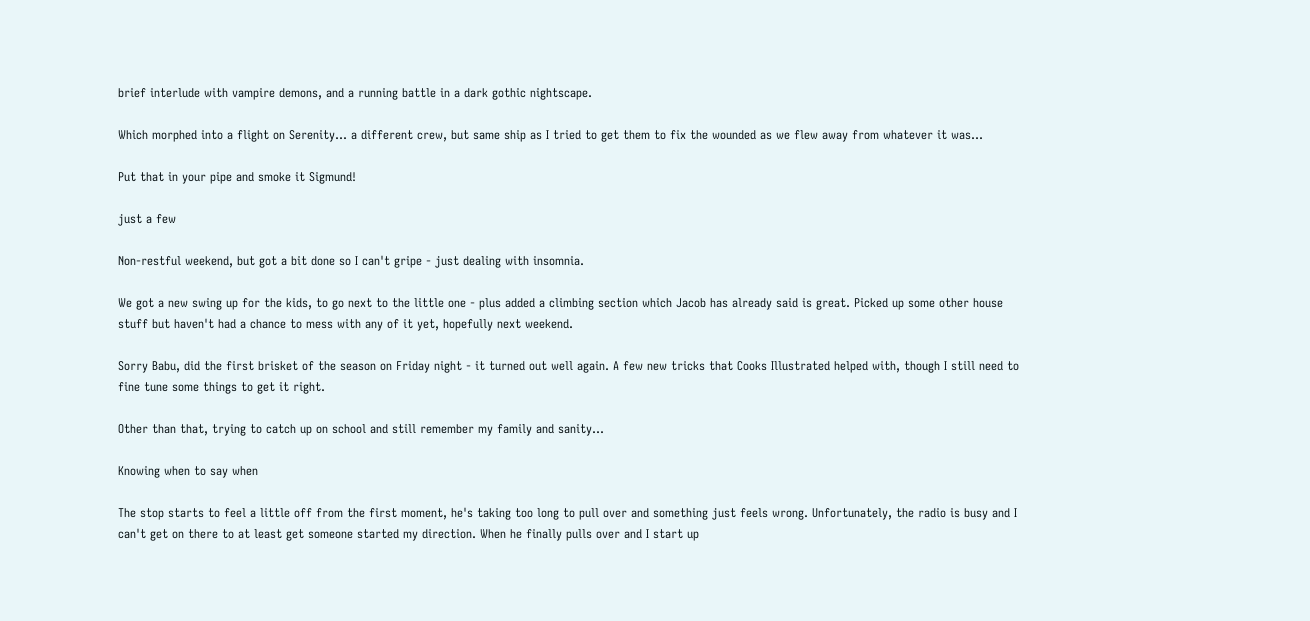brief interlude with vampire demons, and a running battle in a dark gothic nightscape.

Which morphed into a flight on Serenity... a different crew, but same ship as I tried to get them to fix the wounded as we flew away from whatever it was...

Put that in your pipe and smoke it Sigmund!

just a few

Non-restful weekend, but got a bit done so I can't gripe - just dealing with insomnia.

We got a new swing up for the kids, to go next to the little one - plus added a climbing section which Jacob has already said is great. Picked up some other house stuff but haven't had a chance to mess with any of it yet, hopefully next weekend.

Sorry Babu, did the first brisket of the season on Friday night - it turned out well again. A few new tricks that Cooks Illustrated helped with, though I still need to fine tune some things to get it right.

Other than that, trying to catch up on school and still remember my family and sanity...

Knowing when to say when

The stop starts to feel a little off from the first moment, he's taking too long to pull over and something just feels wrong. Unfortunately, the radio is busy and I can't get on there to at least get someone started my direction. When he finally pulls over and I start up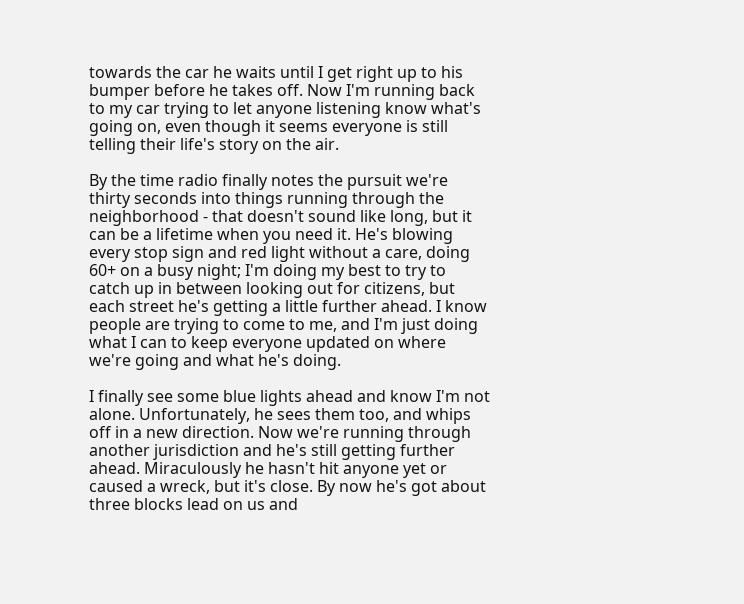towards the car he waits until I get right up to his bumper before he takes off. Now I'm running back to my car trying to let anyone listening know what's going on, even though it seems everyone is still telling their life's story on the air.

By the time radio finally notes the pursuit we're thirty seconds into things running through the neighborhood - that doesn't sound like long, but it can be a lifetime when you need it. He's blowing every stop sign and red light without a care, doing 60+ on a busy night; I'm doing my best to try to catch up in between looking out for citizens, but each street he's getting a little further ahead. I know people are trying to come to me, and I'm just doing what I can to keep everyone updated on where we're going and what he's doing.

I finally see some blue lights ahead and know I'm not alone. Unfortunately, he sees them too, and whips off in a new direction. Now we're running through another jurisdiction and he's still getting further ahead. Miraculously he hasn't hit anyone yet or caused a wreck, but it's close. By now he's got about three blocks lead on us and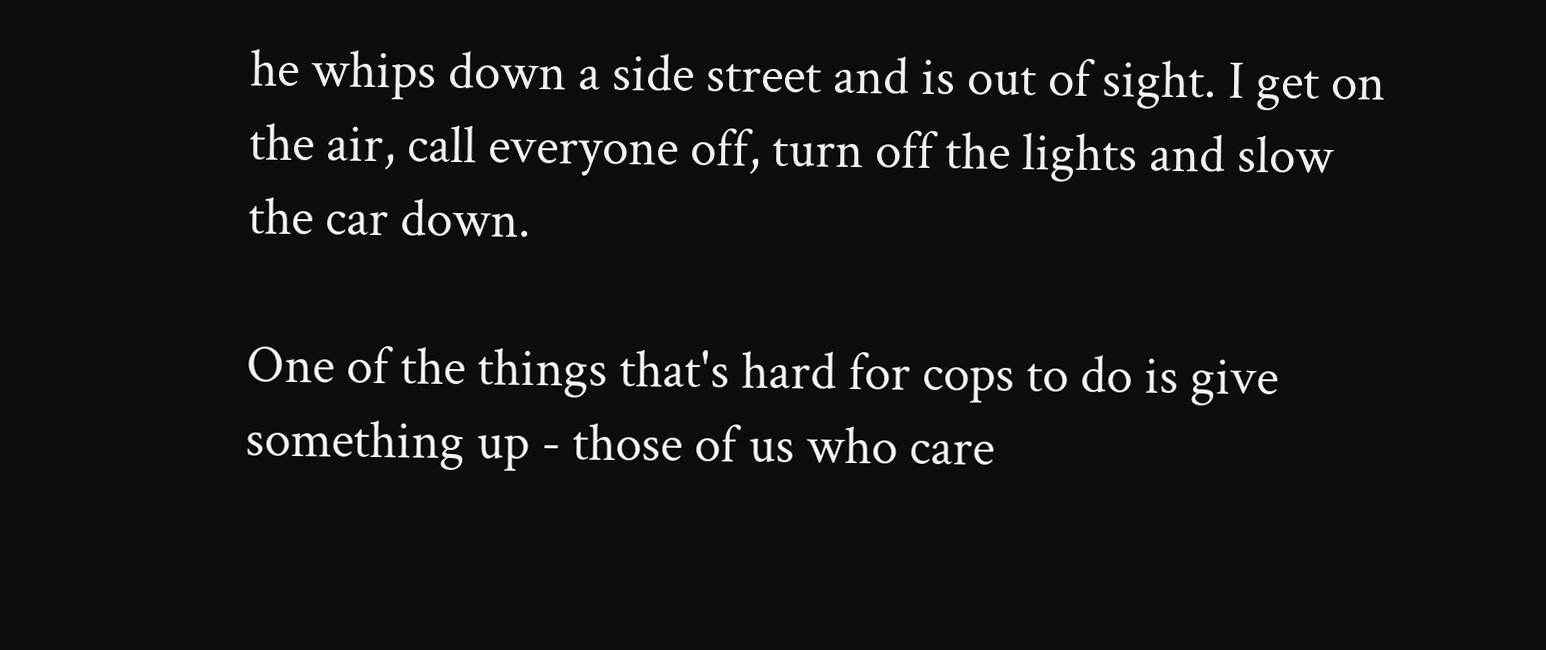he whips down a side street and is out of sight. I get on the air, call everyone off, turn off the lights and slow the car down.

One of the things that's hard for cops to do is give something up - those of us who care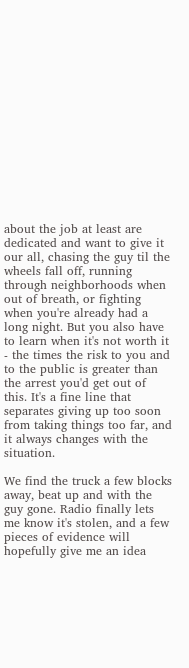about the job at least are dedicated and want to give it our all, chasing the guy til the wheels fall off, running through neighborhoods when out of breath, or fighting when you're already had a long night. But you also have to learn when it's not worth it - the times the risk to you and to the public is greater than the arrest you'd get out of this. It's a fine line that separates giving up too soon from taking things too far, and it always changes with the situation.

We find the truck a few blocks away, beat up and with the guy gone. Radio finally lets me know it's stolen, and a few pieces of evidence will hopefully give me an idea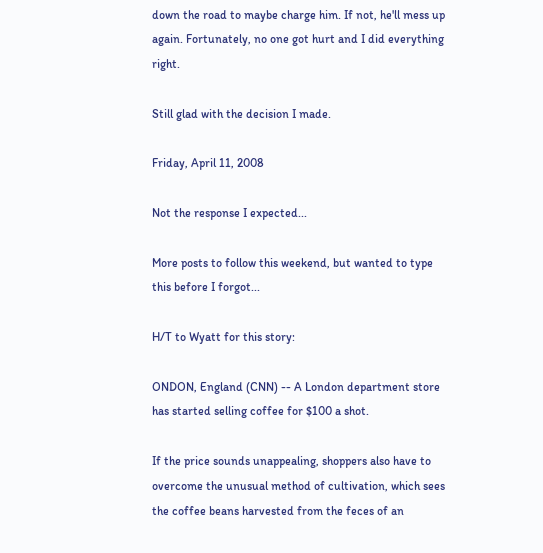down the road to maybe charge him. If not, he'll mess up again. Fortunately, no one got hurt and I did everything right.

Still glad with the decision I made.

Friday, April 11, 2008

Not the response I expected...

More posts to follow this weekend, but wanted to type this before I forgot...

H/T to Wyatt for this story:

ONDON, England (CNN) -- A London department store has started selling coffee for $100 a shot.

If the price sounds unappealing, shoppers also have to overcome the unusual method of cultivation, which sees the coffee beans harvested from the feces of an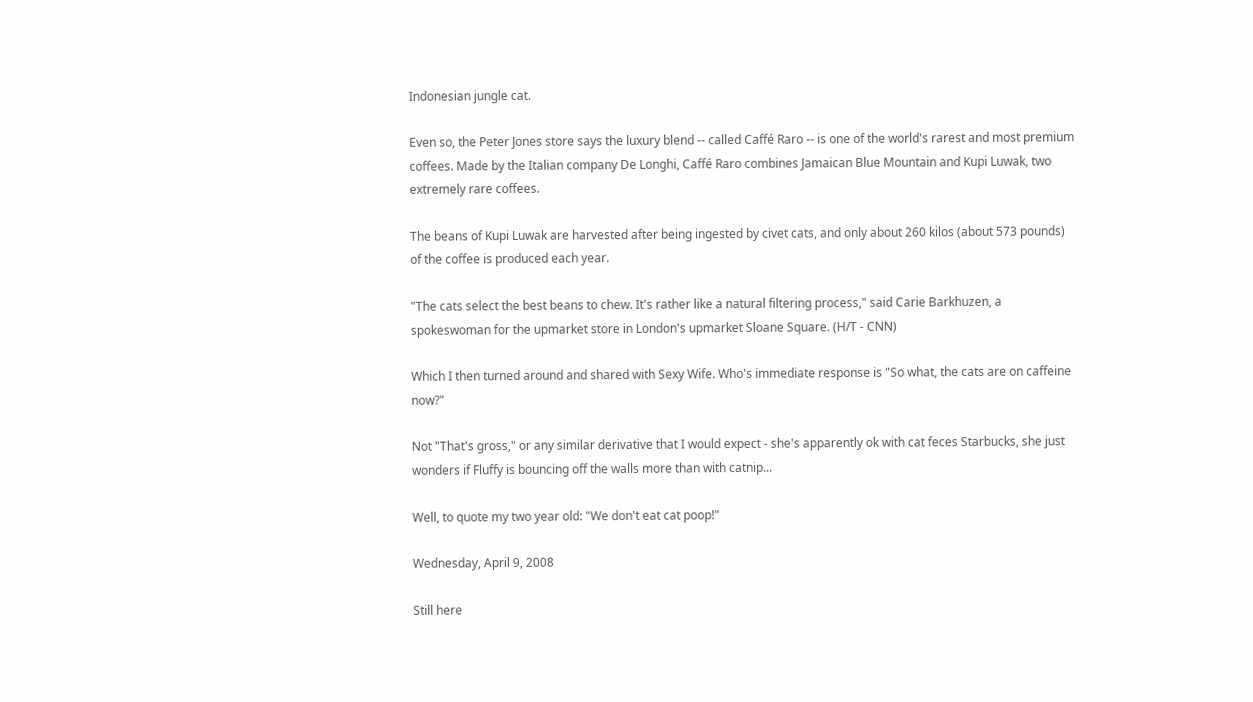Indonesian jungle cat.

Even so, the Peter Jones store says the luxury blend -- called Caffé Raro -- is one of the world's rarest and most premium coffees. Made by the Italian company De Longhi, Caffé Raro combines Jamaican Blue Mountain and Kupi Luwak, two extremely rare coffees.

The beans of Kupi Luwak are harvested after being ingested by civet cats, and only about 260 kilos (about 573 pounds) of the coffee is produced each year.

"The cats select the best beans to chew. It's rather like a natural filtering process," said Carie Barkhuzen, a spokeswoman for the upmarket store in London's upmarket Sloane Square. (H/T - CNN)

Which I then turned around and shared with Sexy Wife. Who's immediate response is "So what, the cats are on caffeine now?"

Not "That's gross," or any similar derivative that I would expect - she's apparently ok with cat feces Starbucks, she just wonders if Fluffy is bouncing off the walls more than with catnip...

Well, to quote my two year old: "We don't eat cat poop!"

Wednesday, April 9, 2008

Still here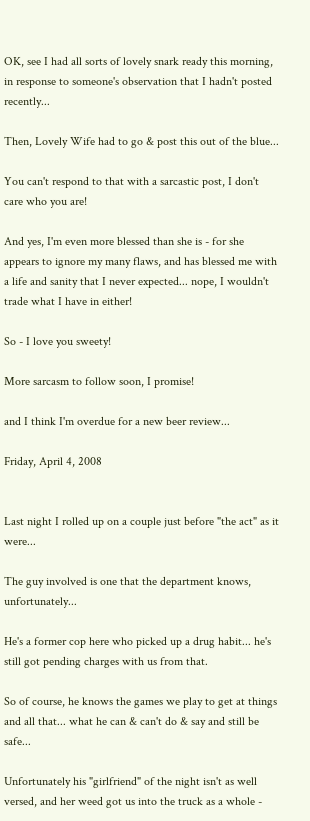OK, see I had all sorts of lovely snark ready this morning, in response to someone's observation that I hadn't posted recently...

Then, Lovely Wife had to go & post this out of the blue...

You can't respond to that with a sarcastic post, I don't care who you are!

And yes, I'm even more blessed than she is - for she appears to ignore my many flaws, and has blessed me with a life and sanity that I never expected... nope, I wouldn't trade what I have in either!

So - I love you sweety!

More sarcasm to follow soon, I promise!

and I think I'm overdue for a new beer review...

Friday, April 4, 2008


Last night I rolled up on a couple just before "the act" as it were...

The guy involved is one that the department knows, unfortunately...

He's a former cop here who picked up a drug habit... he's still got pending charges with us from that.

So of course, he knows the games we play to get at things and all that... what he can & can't do & say and still be safe...

Unfortunately his "girlfriend" of the night isn't as well versed, and her weed got us into the truck as a whole -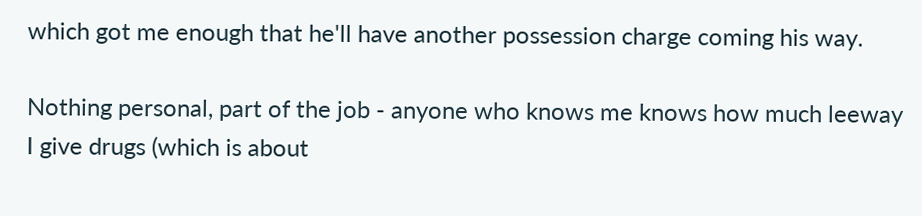which got me enough that he'll have another possession charge coming his way.

Nothing personal, part of the job - anyone who knows me knows how much leeway I give drugs (which is about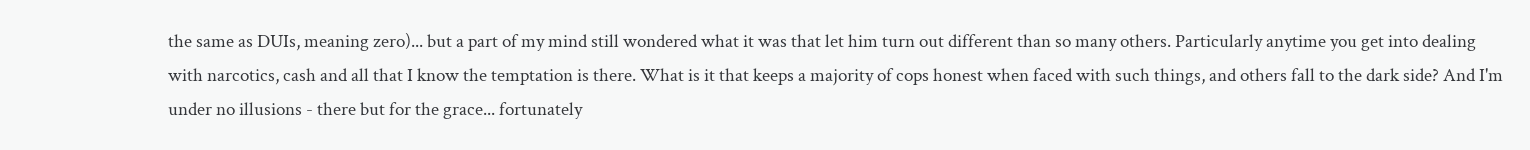the same as DUIs, meaning zero)... but a part of my mind still wondered what it was that let him turn out different than so many others. Particularly anytime you get into dealing with narcotics, cash and all that I know the temptation is there. What is it that keeps a majority of cops honest when faced with such things, and others fall to the dark side? And I'm under no illusions - there but for the grace... fortunately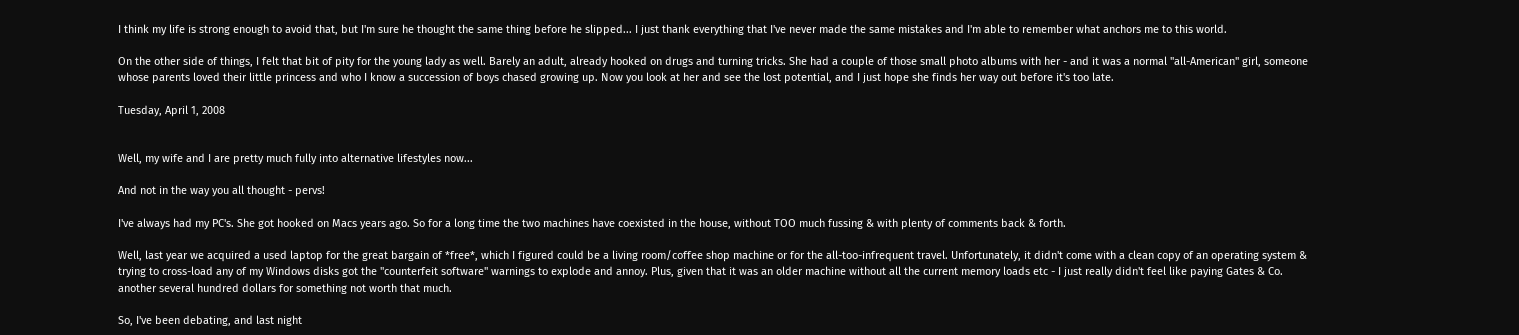I think my life is strong enough to avoid that, but I'm sure he thought the same thing before he slipped... I just thank everything that I've never made the same mistakes and I'm able to remember what anchors me to this world.

On the other side of things, I felt that bit of pity for the young lady as well. Barely an adult, already hooked on drugs and turning tricks. She had a couple of those small photo albums with her - and it was a normal "all-American" girl, someone whose parents loved their little princess and who I know a succession of boys chased growing up. Now you look at her and see the lost potential, and I just hope she finds her way out before it's too late.

Tuesday, April 1, 2008


Well, my wife and I are pretty much fully into alternative lifestyles now...

And not in the way you all thought - pervs!

I've always had my PC's. She got hooked on Macs years ago. So for a long time the two machines have coexisted in the house, without TOO much fussing & with plenty of comments back & forth.

Well, last year we acquired a used laptop for the great bargain of *free*, which I figured could be a living room/coffee shop machine or for the all-too-infrequent travel. Unfortunately, it didn't come with a clean copy of an operating system & trying to cross-load any of my Windows disks got the "counterfeit software" warnings to explode and annoy. Plus, given that it was an older machine without all the current memory loads etc - I just really didn't feel like paying Gates & Co. another several hundred dollars for something not worth that much.

So, I've been debating, and last night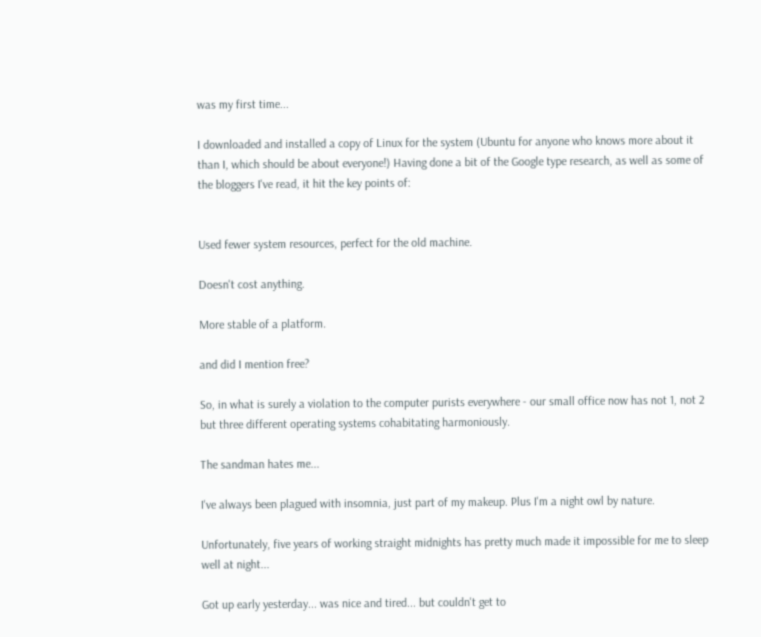was my first time...

I downloaded and installed a copy of Linux for the system (Ubuntu for anyone who knows more about it than I, which should be about everyone!) Having done a bit of the Google type research, as well as some of the bloggers I've read, it hit the key points of:


Used fewer system resources, perfect for the old machine.

Doesn't cost anything.

More stable of a platform.

and did I mention free?

So, in what is surely a violation to the computer purists everywhere - our small office now has not 1, not 2 but three different operating systems cohabitating harmoniously.

The sandman hates me...

I've always been plagued with insomnia, just part of my makeup. Plus I'm a night owl by nature.

Unfortunately, five years of working straight midnights has pretty much made it impossible for me to sleep well at night...

Got up early yesterday... was nice and tired... but couldn't get to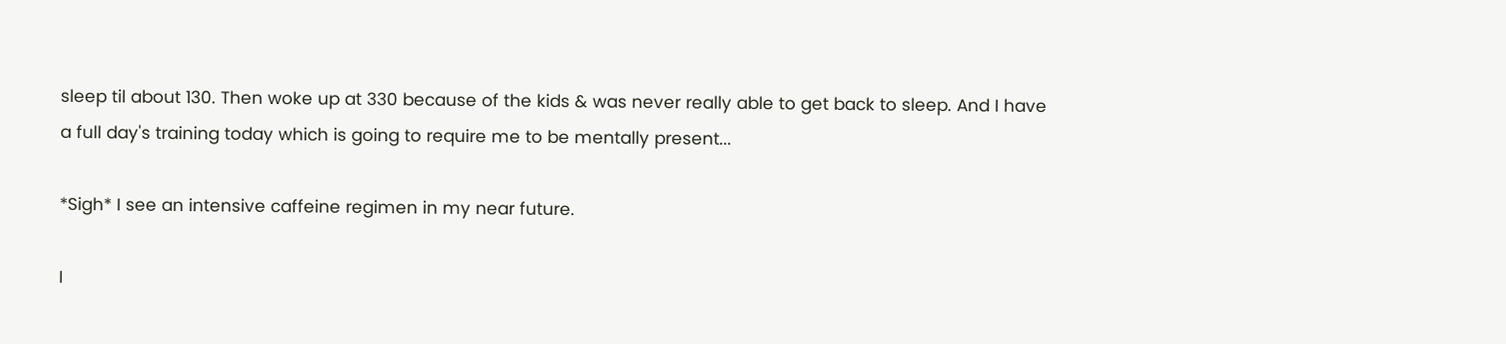sleep til about 130. Then woke up at 330 because of the kids & was never really able to get back to sleep. And I have a full day's training today which is going to require me to be mentally present...

*Sigh* I see an intensive caffeine regimen in my near future.

I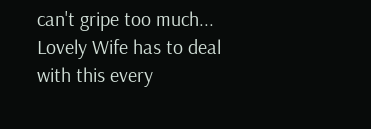can't gripe too much... Lovely Wife has to deal with this every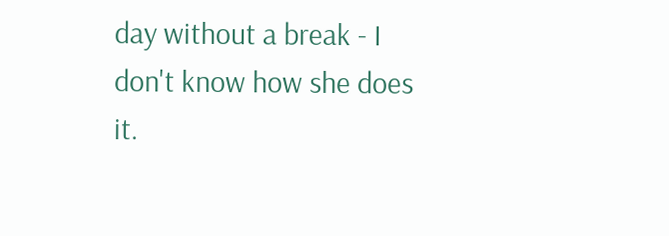day without a break - I don't know how she does it.